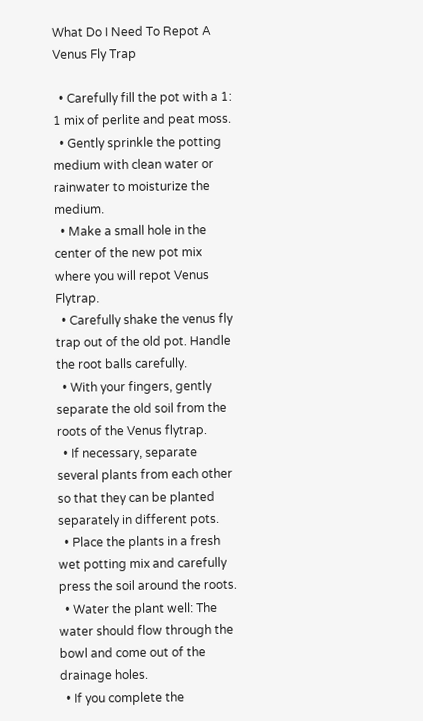What Do I Need To Repot A Venus Fly Trap

  • Carefully fill the pot with a 1: 1 mix of perlite and peat moss.
  • Gently sprinkle the potting medium with clean water or rainwater to moisturize the medium.
  • Make a small hole in the center of the new pot mix where you will repot Venus Flytrap.
  • Carefully shake the venus fly trap out of the old pot. Handle the root balls carefully.
  • With your fingers, gently separate the old soil from the roots of the Venus flytrap.
  • If necessary, separate several plants from each other so that they can be planted separately in different pots.
  • Place the plants in a fresh wet potting mix and carefully press the soil around the roots.
  • Water the plant well: The water should flow through the bowl and come out of the drainage holes.
  • If you complete the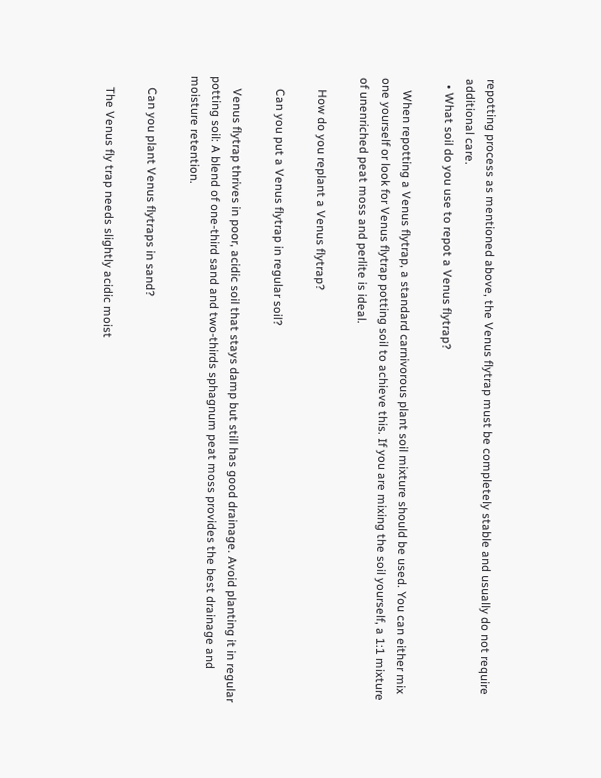repotting process as mentioned above, the Venus flytrap must be completely stable and usually do not require additional care.
  • What soil do you use to repot a Venus flytrap?

    When repotting a Venus flytrap, a standard carnivorous plant soil mixture should be used. You can either mix one yourself or look for Venus flytrap potting soil to achieve this. If you are mixing the soil yourself, a 1:1 mixture of unenriched peat moss and perlite is ideal.

    How do you replant a Venus flytrap?

    Can you put a Venus flytrap in regular soil?

    Venus flytrap thrives in poor, acidic soil that stays damp but still has good drainage. Avoid planting it in regular potting soil: A blend of one-third sand and two-thirds sphagnum peat moss provides the best drainage and moisture retention.

    Can you plant Venus flytraps in sand?

    The Venus fly trap needs slightly acidic moist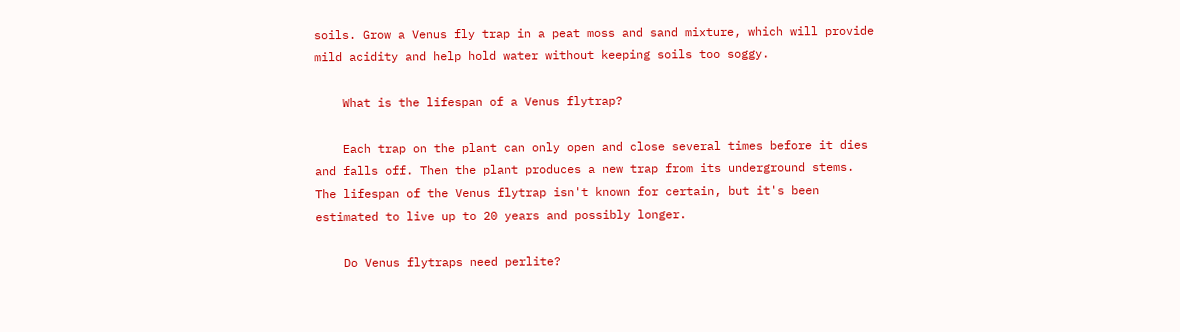soils. Grow a Venus fly trap in a peat moss and sand mixture, which will provide mild acidity and help hold water without keeping soils too soggy.

    What is the lifespan of a Venus flytrap?

    Each trap on the plant can only open and close several times before it dies and falls off. Then the plant produces a new trap from its underground stems. The lifespan of the Venus flytrap isn't known for certain, but it's been estimated to live up to 20 years and possibly longer.

    Do Venus flytraps need perlite?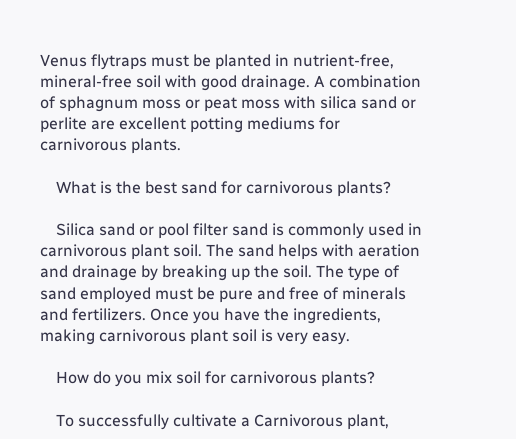Venus flytraps must be planted in nutrient-free, mineral-free soil with good drainage. A combination of sphagnum moss or peat moss with silica sand or perlite are excellent potting mediums for carnivorous plants.

    What is the best sand for carnivorous plants?

    Silica sand or pool filter sand is commonly used in carnivorous plant soil. The sand helps with aeration and drainage by breaking up the soil. The type of sand employed must be pure and free of minerals and fertilizers. Once you have the ingredients, making carnivorous plant soil is very easy.

    How do you mix soil for carnivorous plants?

    To successfully cultivate a Carnivorous plant,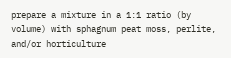prepare a mixture in a 1:1 ratio (by volume) with sphagnum peat moss, perlite, and/or horticulture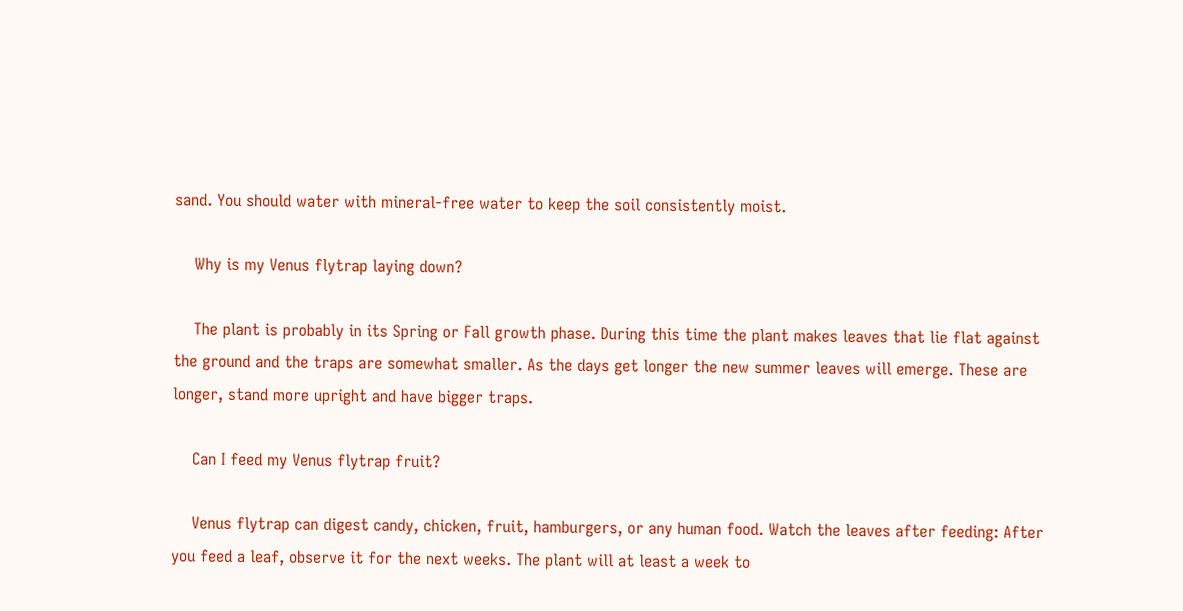sand. You should water with mineral-free water to keep the soil consistently moist.

    Why is my Venus flytrap laying down?

    The plant is probably in its Spring or Fall growth phase. During this time the plant makes leaves that lie flat against the ground and the traps are somewhat smaller. As the days get longer the new summer leaves will emerge. These are longer, stand more upright and have bigger traps.

    Can I feed my Venus flytrap fruit?

    Venus flytrap can digest candy, chicken, fruit, hamburgers, or any human food. Watch the leaves after feeding: After you feed a leaf, observe it for the next weeks. The plant will at least a week to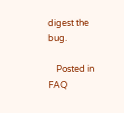digest the bug.

    Posted in FAQ